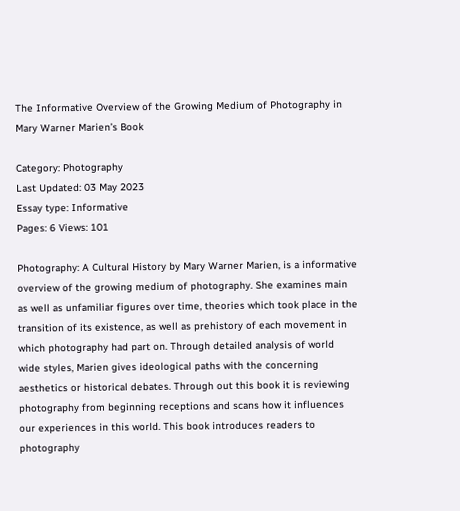The Informative Overview of the Growing Medium of Photography in Mary Warner Marien’s Book

Category: Photography
Last Updated: 03 May 2023
Essay type: Informative
Pages: 6 Views: 101

Photography: A Cultural History by Mary Warner Marien, is a informative overview of the growing medium of photography. She examines main as well as unfamiliar figures over time, theories which took place in the transition of its existence, as well as prehistory of each movement in which photography had part on. Through detailed analysis of world wide styles, Marien gives ideological paths with the concerning aesthetics or historical debates. Through out this book it is reviewing photography from beginning receptions and scans how it influences our experiences in this world. This book introduces readers to photography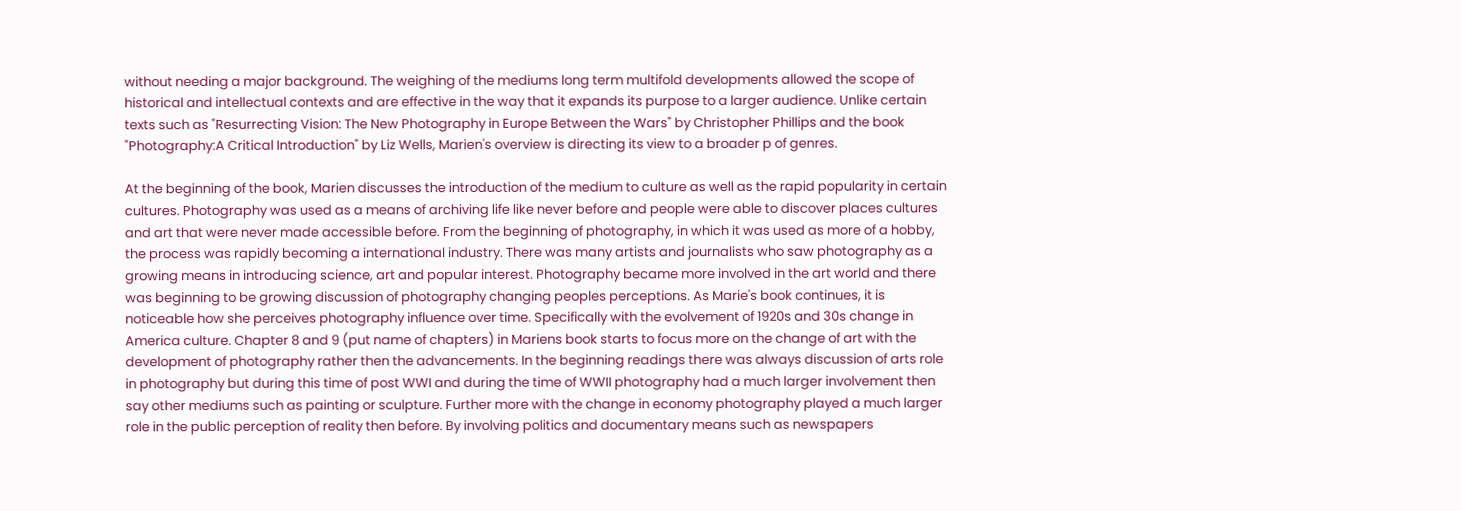without needing a major background. The weighing of the mediums long term multifold developments allowed the scope of historical and intellectual contexts and are effective in the way that it expands its purpose to a larger audience. Unlike certain texts such as "Resurrecting Vision: The New Photography in Europe Between the Wars" by Christopher Phillips and the book "Photography:A Critical Introduction" by Liz Wells, Marien's overview is directing its view to a broader p of genres.

At the beginning of the book, Marien discusses the introduction of the medium to culture as well as the rapid popularity in certain cultures. Photography was used as a means of archiving life like never before and people were able to discover places cultures and art that were never made accessible before. From the beginning of photography, in which it was used as more of a hobby, the process was rapidly becoming a international industry. There was many artists and journalists who saw photography as a growing means in introducing science, art and popular interest. Photography became more involved in the art world and there was beginning to be growing discussion of photography changing peoples perceptions. As Marie's book continues, it is noticeable how she perceives photography influence over time. Specifically with the evolvement of 1920s and 30s change in America culture. Chapter 8 and 9 (put name of chapters) in Mariens book starts to focus more on the change of art with the development of photography rather then the advancements. In the beginning readings there was always discussion of arts role in photography but during this time of post WWI and during the time of WWII photography had a much larger involvement then say other mediums such as painting or sculpture. Further more with the change in economy photography played a much larger role in the public perception of reality then before. By involving politics and documentary means such as newspapers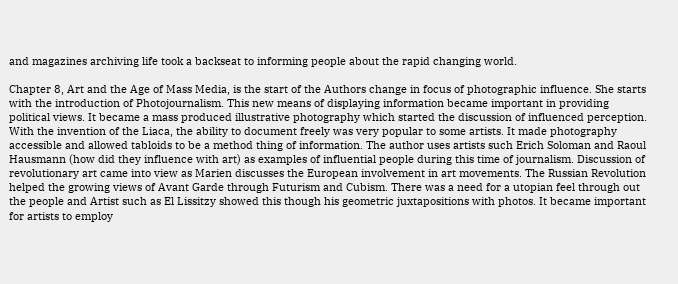and magazines archiving life took a backseat to informing people about the rapid changing world.

Chapter 8, Art and the Age of Mass Media, is the start of the Authors change in focus of photographic influence. She starts with the introduction of Photojournalism. This new means of displaying information became important in providing political views. It became a mass produced illustrative photography which started the discussion of influenced perception. With the invention of the Liaca, the ability to document freely was very popular to some artists. It made photography accessible and allowed tabloids to be a method thing of information. The author uses artists such Erich Soloman and Raoul Hausmann (how did they influence with art) as examples of influential people during this time of journalism. Discussion of revolutionary art came into view as Marien discusses the European involvement in art movements. The Russian Revolution helped the growing views of Avant Garde through Futurism and Cubism. There was a need for a utopian feel through out the people and Artist such as El Lissitzy showed this though his geometric juxtapositions with photos. It became important for artists to employ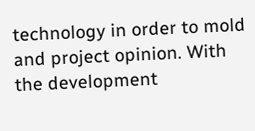technology in order to mold and project opinion. With the development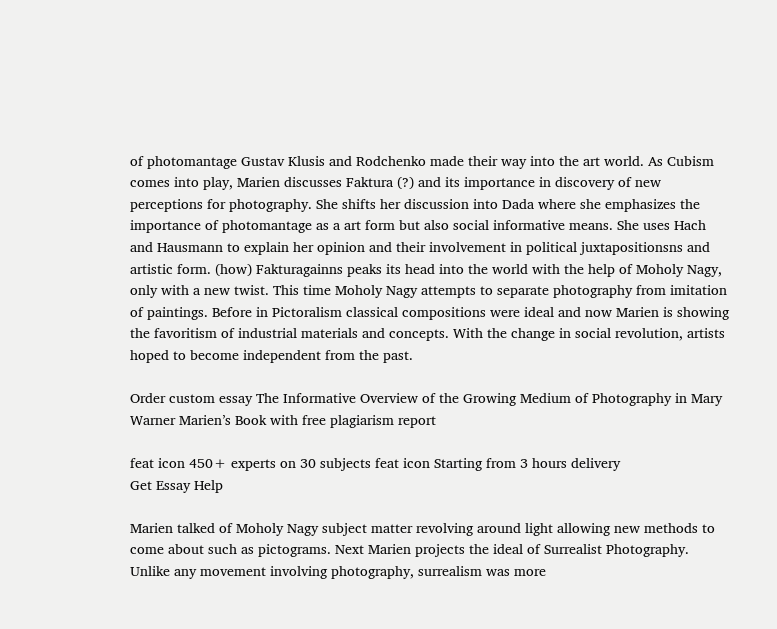of photomantage Gustav Klusis and Rodchenko made their way into the art world. As Cubism comes into play, Marien discusses Faktura (?) and its importance in discovery of new perceptions for photography. She shifts her discussion into Dada where she emphasizes the importance of photomantage as a art form but also social informative means. She uses Hach and Hausmann to explain her opinion and their involvement in political juxtapositionsns and artistic form. (how) Fakturagainns peaks its head into the world with the help of Moholy Nagy, only with a new twist. This time Moholy Nagy attempts to separate photography from imitation of paintings. Before in Pictoralism classical compositions were ideal and now Marien is showing the favoritism of industrial materials and concepts. With the change in social revolution, artists hoped to become independent from the past.

Order custom essay The Informative Overview of the Growing Medium of Photography in Mary Warner Marien’s Book with free plagiarism report

feat icon 450+ experts on 30 subjects feat icon Starting from 3 hours delivery
Get Essay Help

Marien talked of Moholy Nagy subject matter revolving around light allowing new methods to come about such as pictograms. Next Marien projects the ideal of Surrealist Photography. Unlike any movement involving photography, surrealism was more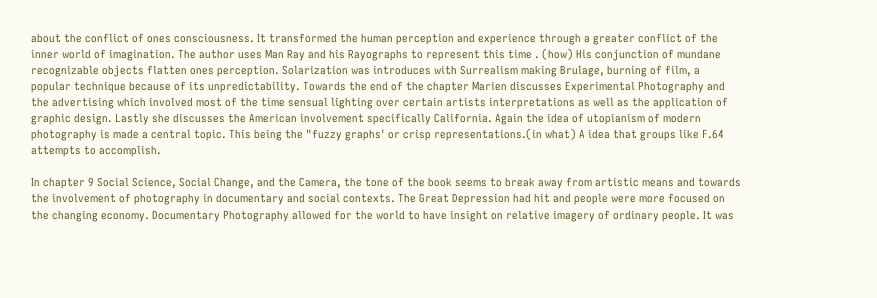about the conflict of ones consciousness. It transformed the human perception and experience through a greater conflict of the inner world of imagination. The author uses Man Ray and his Rayographs to represent this time . (how) His conjunction of mundane recognizable objects flatten ones perception. Solarization was introduces with Surrealism making Brulage, burning of film, a popular technique because of its unpredictability. Towards the end of the chapter Marien discusses Experimental Photography and the advertising which involved most of the time sensual lighting over certain artists interpretations as well as the application of graphic design. Lastly she discusses the American involvement specifically California. Again the idea of utopianism of modern photography is made a central topic. This being the "fuzzy graphs' or crisp representations.(in what) A idea that groups like F.64 attempts to accomplish.

In chapter 9 Social Science, Social Change, and the Camera, the tone of the book seems to break away from artistic means and towards the involvement of photography in documentary and social contexts. The Great Depression had hit and people were more focused on the changing economy. Documentary Photography allowed for the world to have insight on relative imagery of ordinary people. It was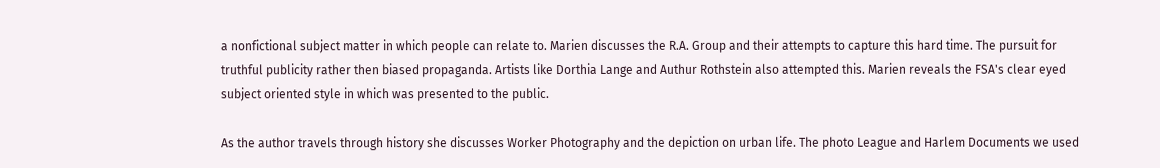a nonfictional subject matter in which people can relate to. Marien discusses the R.A. Group and their attempts to capture this hard time. The pursuit for truthful publicity rather then biased propaganda. Artists like Dorthia Lange and Authur Rothstein also attempted this. Marien reveals the FSA's clear eyed subject oriented style in which was presented to the public.

As the author travels through history she discusses Worker Photography and the depiction on urban life. The photo League and Harlem Documents we used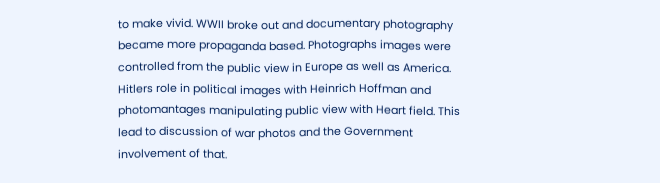to make vivid. WWII broke out and documentary photography became more propaganda based. Photographs images were controlled from the public view in Europe as well as America. Hitlers role in political images with Heinrich Hoffman and photomantages manipulating public view with Heart field. This lead to discussion of war photos and the Government involvement of that.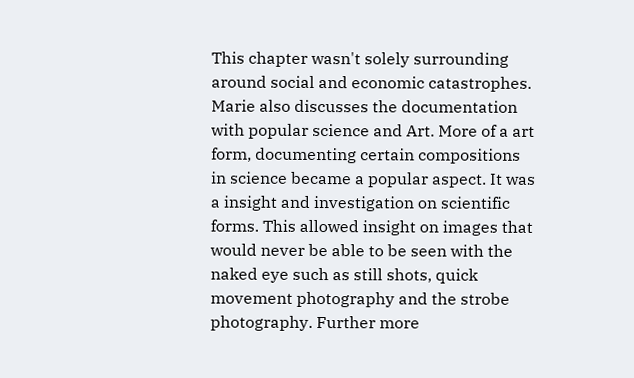This chapter wasn't solely surrounding around social and economic catastrophes. Marie also discusses the documentation with popular science and Art. More of a art form, documenting certain compositions in science became a popular aspect. It was a insight and investigation on scientific forms. This allowed insight on images that would never be able to be seen with the naked eye such as still shots, quick movement photography and the strobe photography. Further more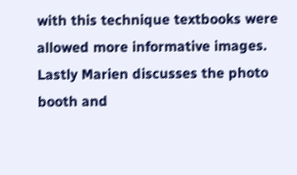with this technique textbooks were allowed more informative images. Lastly Marien discusses the photo booth and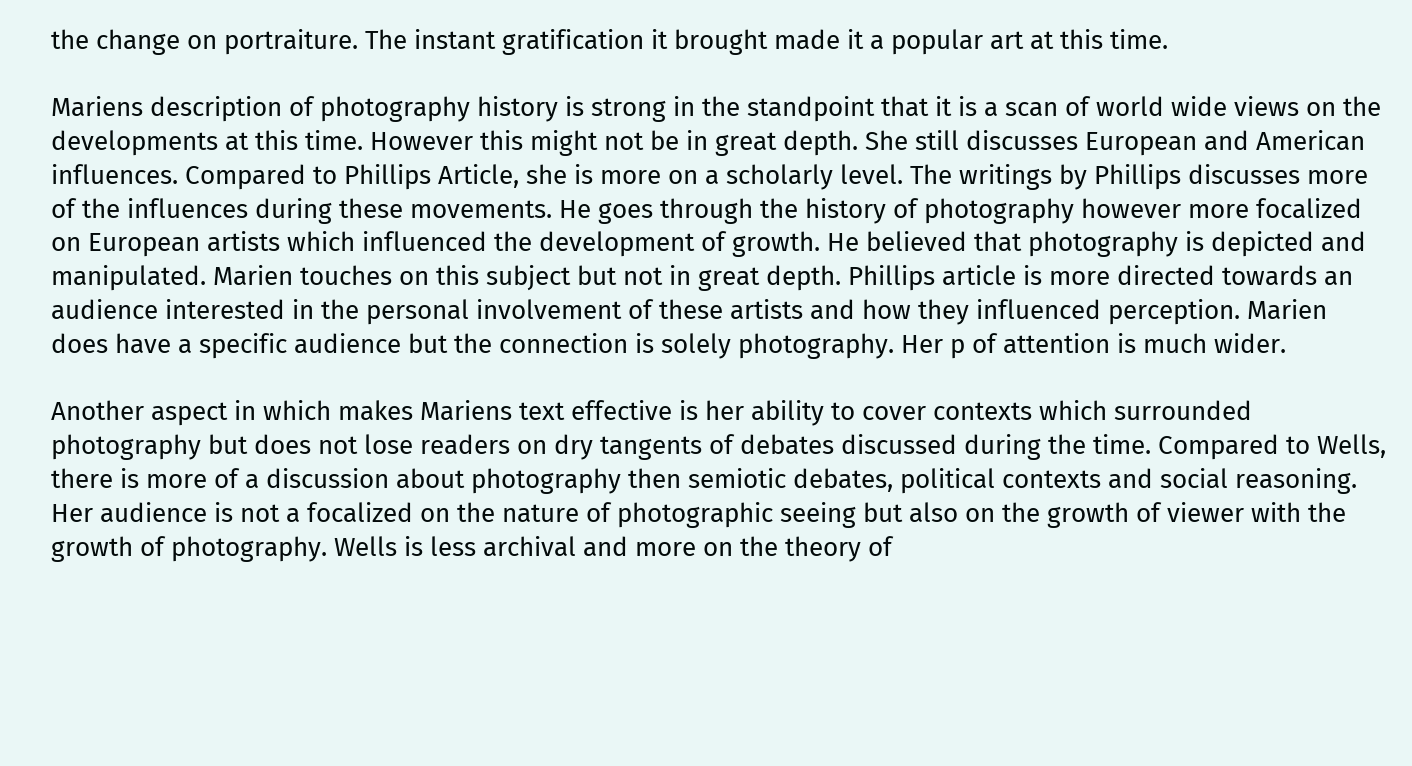the change on portraiture. The instant gratification it brought made it a popular art at this time.

Mariens description of photography history is strong in the standpoint that it is a scan of world wide views on the developments at this time. However this might not be in great depth. She still discusses European and American influences. Compared to Phillips Article, she is more on a scholarly level. The writings by Phillips discusses more of the influences during these movements. He goes through the history of photography however more focalized on European artists which influenced the development of growth. He believed that photography is depicted and manipulated. Marien touches on this subject but not in great depth. Phillips article is more directed towards an audience interested in the personal involvement of these artists and how they influenced perception. Marien does have a specific audience but the connection is solely photography. Her p of attention is much wider.

Another aspect in which makes Mariens text effective is her ability to cover contexts which surrounded photography but does not lose readers on dry tangents of debates discussed during the time. Compared to Wells, there is more of a discussion about photography then semiotic debates, political contexts and social reasoning. Her audience is not a focalized on the nature of photographic seeing but also on the growth of viewer with the growth of photography. Wells is less archival and more on the theory of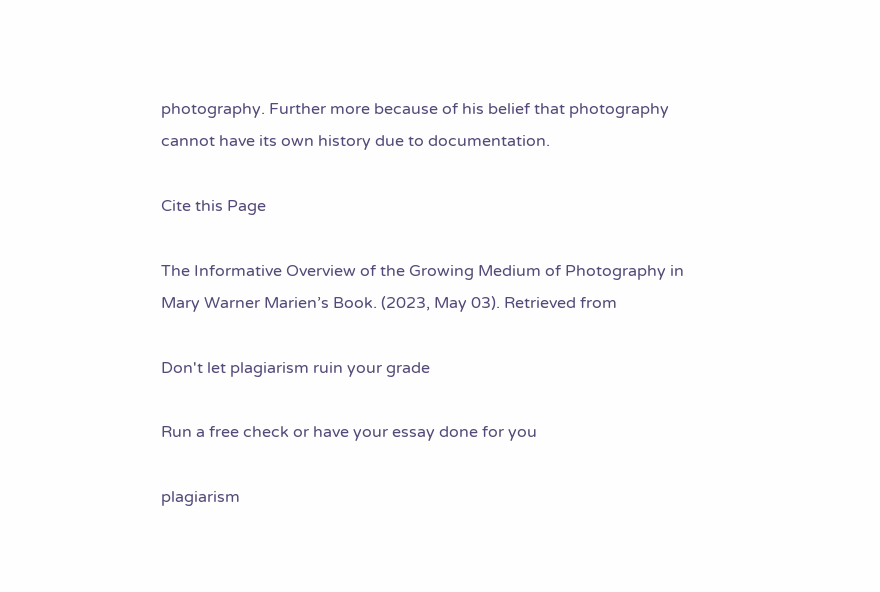photography. Further more because of his belief that photography cannot have its own history due to documentation.

Cite this Page

The Informative Overview of the Growing Medium of Photography in Mary Warner Marien’s Book. (2023, May 03). Retrieved from

Don't let plagiarism ruin your grade

Run a free check or have your essay done for you

plagiarism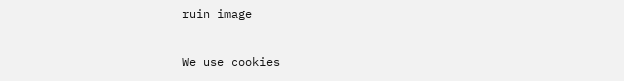ruin image

We use cookies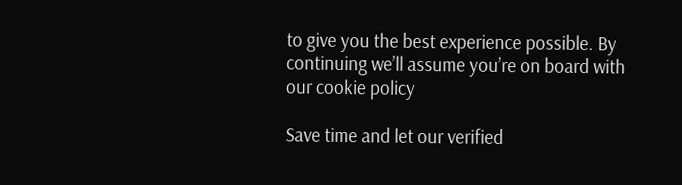to give you the best experience possible. By continuing we’ll assume you’re on board with our cookie policy

Save time and let our verified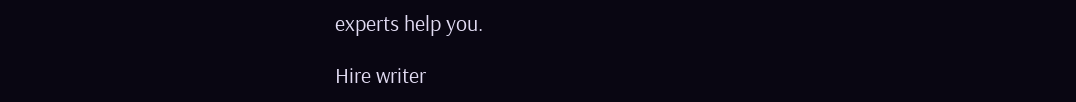experts help you.

Hire writer